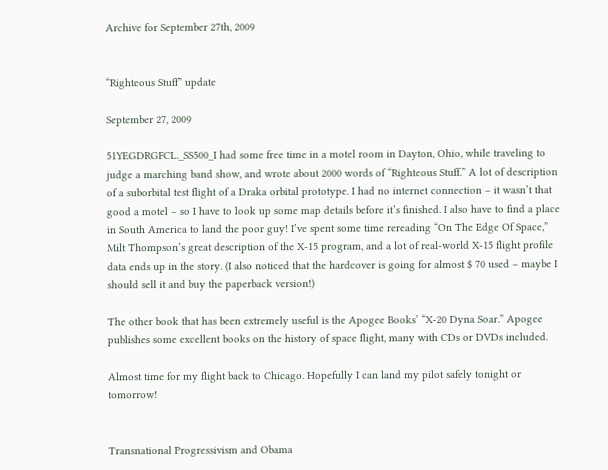Archive for September 27th, 2009


“Righteous Stuff” update

September 27, 2009

51YEGDRGFCL._SS500_I had some free time in a motel room in Dayton, Ohio, while traveling to judge a marching band show, and wrote about 2000 words of “Righteous Stuff.” A lot of description of a suborbital test flight of a Draka orbital prototype. I had no internet connection – it wasn’t that good a motel – so I have to look up some map details before it’s finished. I also have to find a place in South America to land the poor guy! I’ve spent some time rereading “On The Edge Of Space,” Milt Thompson’s great description of the X-15 program, and a lot of real-world X-15 flight profile data ends up in the story. (I also noticed that the hardcover is going for almost $ 70 used – maybe I should sell it and buy the paperback version!)

The other book that has been extremely useful is the Apogee Books’ “X-20 Dyna Soar.” Apogee publishes some excellent books on the history of space flight, many with CDs or DVDs included.

Almost time for my flight back to Chicago. Hopefully I can land my pilot safely tonight or tomorrow!


Transnational Progressivism and Obama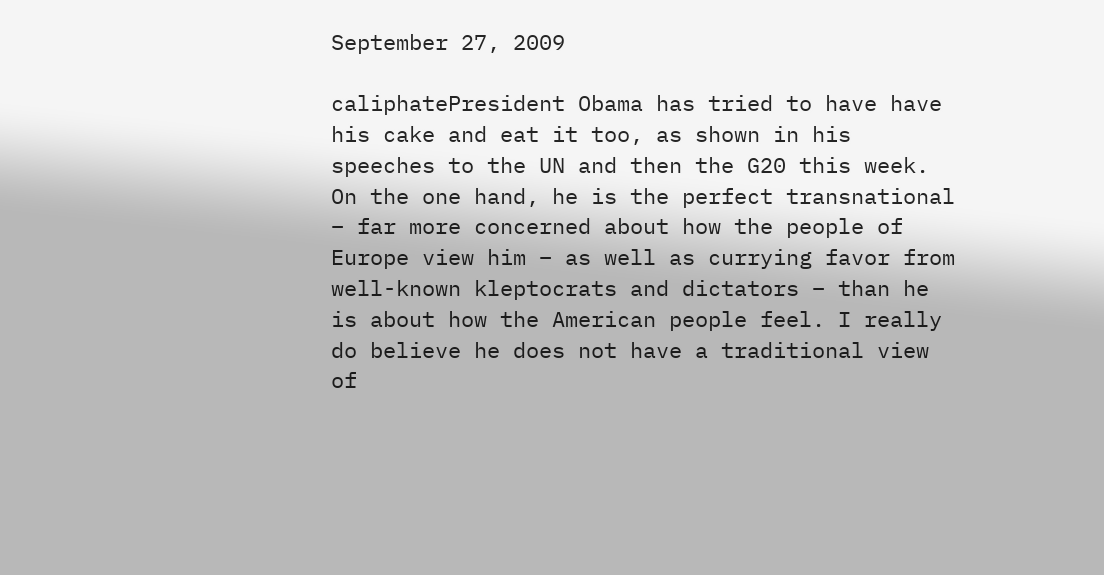September 27, 2009

caliphatePresident Obama has tried to have have his cake and eat it too, as shown in his speeches to the UN and then the G20 this week. On the one hand, he is the perfect transnational – far more concerned about how the people of Europe view him – as well as currying favor from well-known kleptocrats and dictators – than he is about how the American people feel. I really do believe he does not have a traditional view of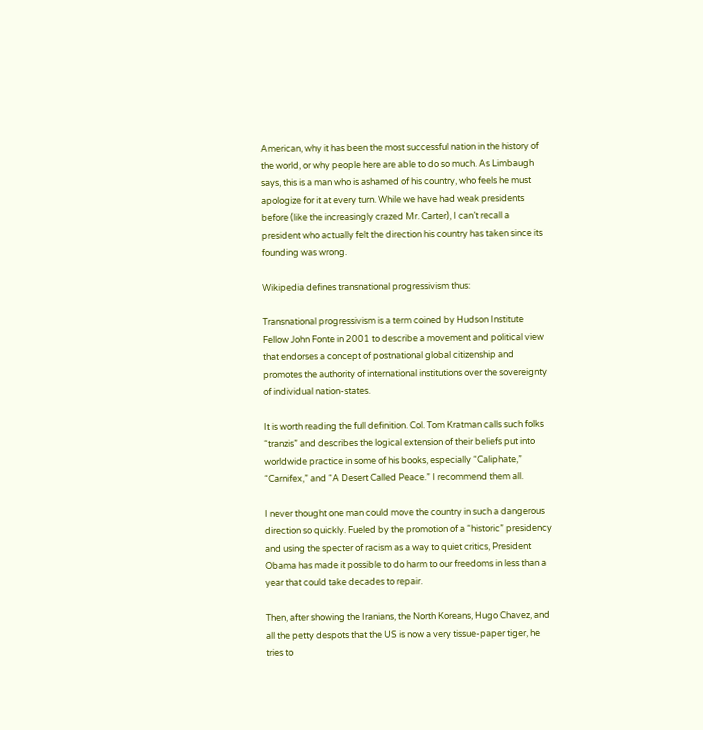American, why it has been the most successful nation in the history of the world, or why people here are able to do so much. As Limbaugh says, this is a man who is ashamed of his country, who feels he must apologize for it at every turn. While we have had weak presidents before (like the increasingly crazed Mr. Carter), I can’t recall a president who actually felt the direction his country has taken since its founding was wrong.

Wikipedia defines transnational progressivism thus:

Transnational progressivism is a term coined by Hudson Institute Fellow John Fonte in 2001 to describe a movement and political view that endorses a concept of postnational global citizenship and promotes the authority of international institutions over the sovereignty of individual nation-states.

It is worth reading the full definition. Col. Tom Kratman calls such folks “tranzis” and describes the logical extension of their beliefs put into worldwide practice in some of his books, especially “Caliphate,” “Carnifex,” and “A Desert Called Peace.” I recommend them all.

I never thought one man could move the country in such a dangerous direction so quickly. Fueled by the promotion of a “historic” presidency and using the specter of racism as a way to quiet critics, President Obama has made it possible to do harm to our freedoms in less than a year that could take decades to repair.

Then, after showing the Iranians, the North Koreans, Hugo Chavez, and all the petty despots that the US is now a very tissue-paper tiger, he tries to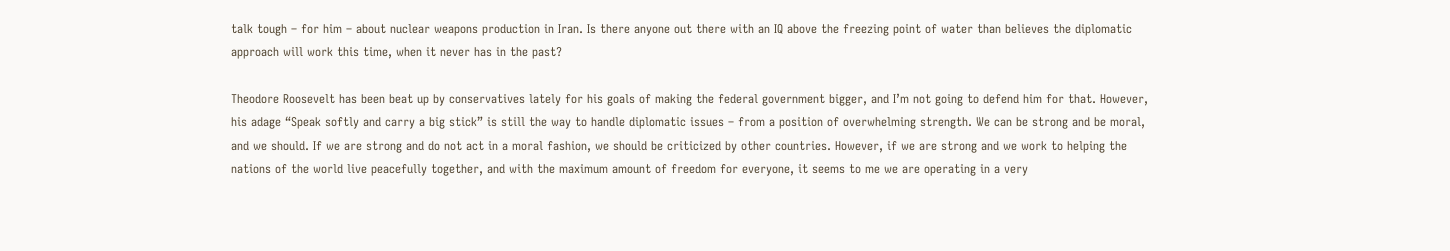talk tough – for him – about nuclear weapons production in Iran. Is there anyone out there with an IQ above the freezing point of water than believes the diplomatic approach will work this time, when it never has in the past?

Theodore Roosevelt has been beat up by conservatives lately for his goals of making the federal government bigger, and I’m not going to defend him for that. However, his adage “Speak softly and carry a big stick” is still the way to handle diplomatic issues – from a position of overwhelming strength. We can be strong and be moral, and we should. If we are strong and do not act in a moral fashion, we should be criticized by other countries. However, if we are strong and we work to helping the nations of the world live peacefully together, and with the maximum amount of freedom for everyone, it seems to me we are operating in a very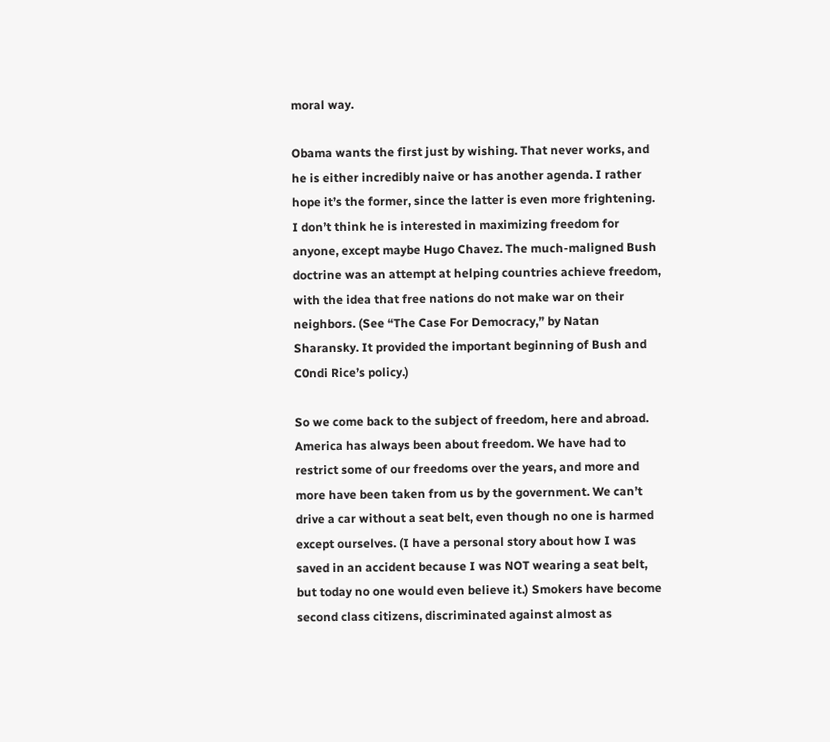moral way.

Obama wants the first just by wishing. That never works, and he is either incredibly naive or has another agenda. I rather hope it’s the former, since the latter is even more frightening. I don’t think he is interested in maximizing freedom for anyone, except maybe Hugo Chavez. The much-maligned Bush doctrine was an attempt at helping countries achieve freedom, with the idea that free nations do not make war on their neighbors. (See “The Case For Democracy,” by Natan Sharansky. It provided the important beginning of Bush and C0ndi Rice’s policy.)

So we come back to the subject of freedom, here and abroad. America has always been about freedom. We have had to restrict some of our freedoms over the years, and more and more have been taken from us by the government. We can’t drive a car without a seat belt, even though no one is harmed except ourselves. (I have a personal story about how I was saved in an accident because I was NOT wearing a seat belt, but today no one would even believe it.) Smokers have become second class citizens, discriminated against almost as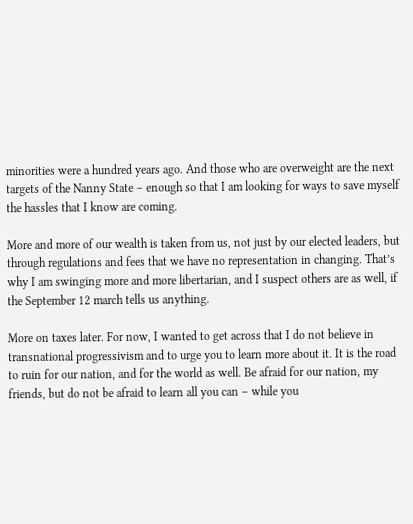minorities were a hundred years ago. And those who are overweight are the next targets of the Nanny State – enough so that I am looking for ways to save myself the hassles that I know are coming.

More and more of our wealth is taken from us, not just by our elected leaders, but through regulations and fees that we have no representation in changing. That’s why I am swinging more and more libertarian, and I suspect others are as well, if the September 12 march tells us anything.

More on taxes later. For now, I wanted to get across that I do not believe in transnational progressivism and to urge you to learn more about it. It is the road to ruin for our nation, and for the world as well. Be afraid for our nation, my friends, but do not be afraid to learn all you can – while you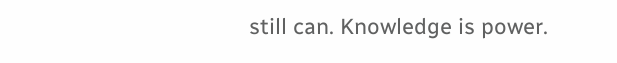still can. Knowledge is power.